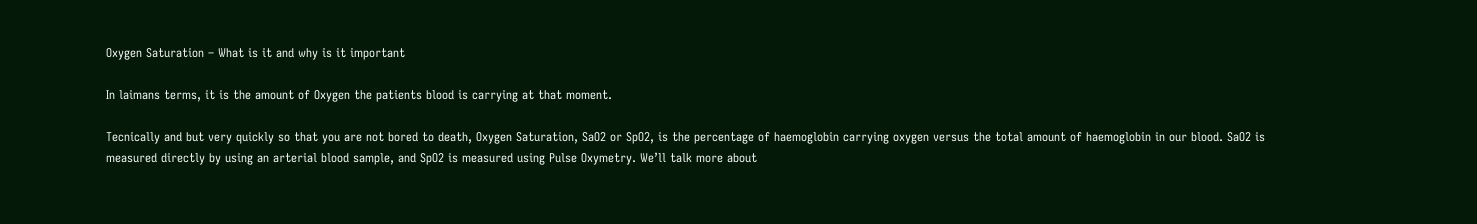Oxygen Saturation – What is it and why is it important

In laimans terms, it is the amount of Oxygen the patients blood is carrying at that moment.

Tecnically and but very quickly so that you are not bored to death, Oxygen Saturation, SaO2 or SpO2, is the percentage of haemoglobin carrying oxygen versus the total amount of haemoglobin in our blood. SaO2 is measured directly by using an arterial blood sample, and SpO2 is measured using Pulse Oxymetry. We’ll talk more about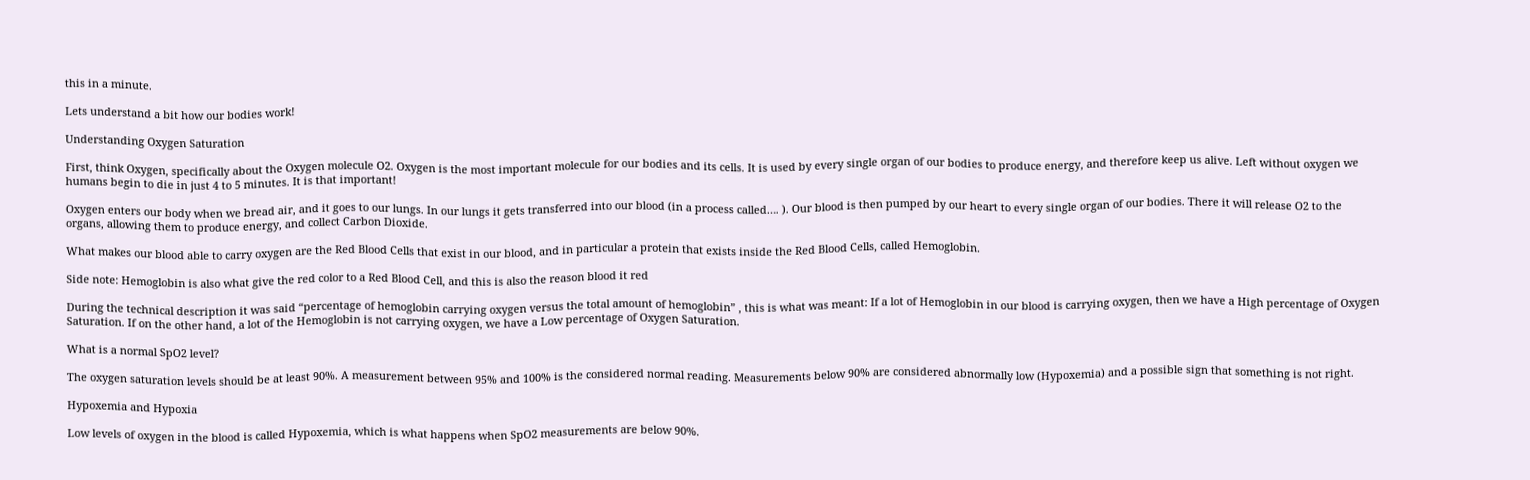this in a minute.

Lets understand a bit how our bodies work!

Understanding Oxygen Saturation

First, think Oxygen, specifically about the Oxygen molecule O2. Oxygen is the most important molecule for our bodies and its cells. It is used by every single organ of our bodies to produce energy, and therefore keep us alive. Left without oxygen we humans begin to die in just 4 to 5 minutes. It is that important!

Oxygen enters our body when we bread air, and it goes to our lungs. In our lungs it gets transferred into our blood (in a process called…. ). Our blood is then pumped by our heart to every single organ of our bodies. There it will release O2 to the organs, allowing them to produce energy, and collect Carbon Dioxide.

What makes our blood able to carry oxygen are the Red Blood Cells that exist in our blood, and in particular a protein that exists inside the Red Blood Cells, called Hemoglobin.

Side note: Hemoglobin is also what give the red color to a Red Blood Cell, and this is also the reason blood it red

During the technical description it was said “percentage of hemoglobin carrying oxygen versus the total amount of hemoglobin” , this is what was meant: If a lot of Hemoglobin in our blood is carrying oxygen, then we have a High percentage of Oxygen Saturation. If on the other hand, a lot of the Hemoglobin is not carrying oxygen, we have a Low percentage of Oxygen Saturation.

What is a normal SpO2 level?

The oxygen saturation levels should be at least 90%. A measurement between 95% and 100% is the considered normal reading. Measurements below 90% are considered abnormally low (Hypoxemia) and a possible sign that something is not right.

Hypoxemia and Hypoxia

Low levels of oxygen in the blood is called Hypoxemia, which is what happens when SpO2 measurements are below 90%.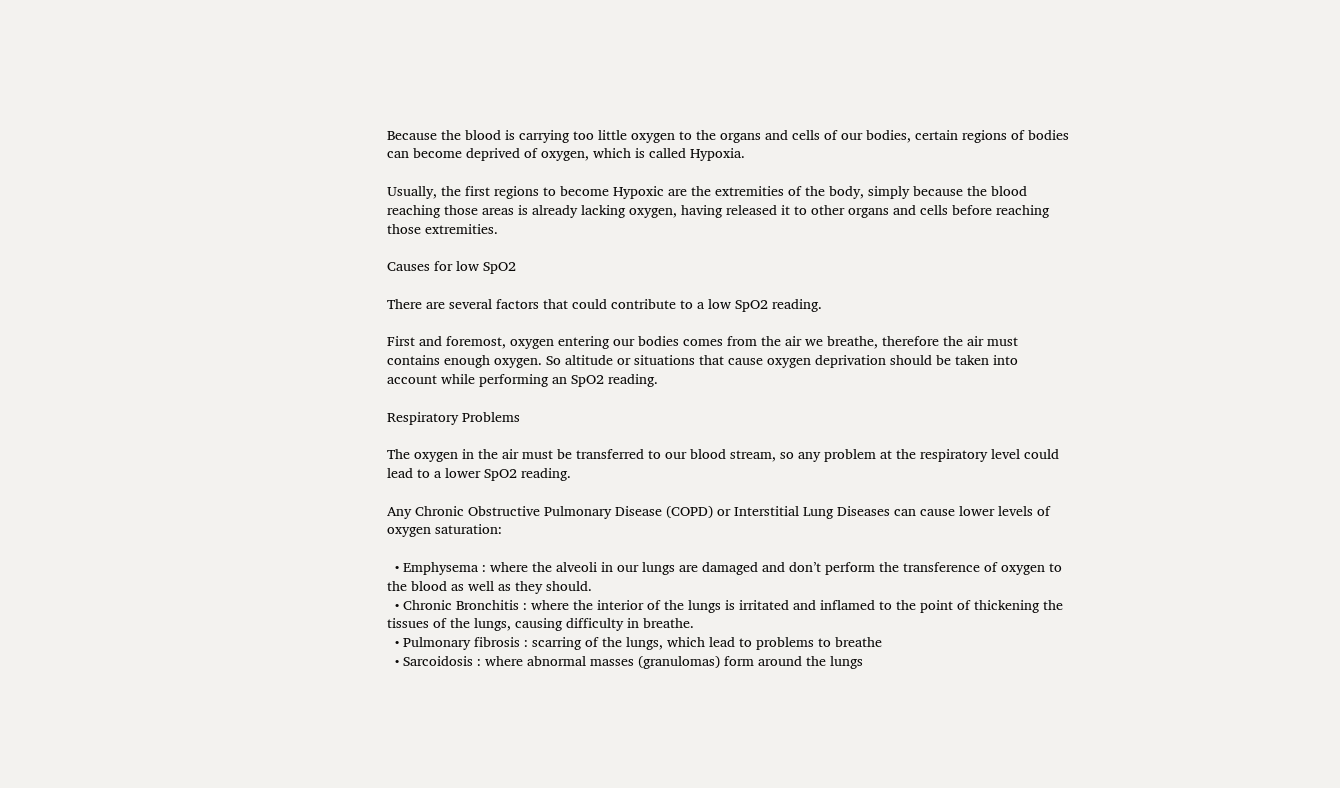Because the blood is carrying too little oxygen to the organs and cells of our bodies, certain regions of bodies can become deprived of oxygen, which is called Hypoxia.

Usually, the first regions to become Hypoxic are the extremities of the body, simply because the blood reaching those areas is already lacking oxygen, having released it to other organs and cells before reaching those extremities.

Causes for low SpO2

There are several factors that could contribute to a low SpO2 reading.

First and foremost, oxygen entering our bodies comes from the air we breathe, therefore the air must contains enough oxygen. So altitude or situations that cause oxygen deprivation should be taken into account while performing an SpO2 reading.

Respiratory Problems

The oxygen in the air must be transferred to our blood stream, so any problem at the respiratory level could lead to a lower SpO2 reading.

Any Chronic Obstructive Pulmonary Disease (COPD) or Interstitial Lung Diseases can cause lower levels of oxygen saturation:

  • Emphysema : where the alveoli in our lungs are damaged and don’t perform the transference of oxygen to the blood as well as they should.
  • Chronic Bronchitis : where the interior of the lungs is irritated and inflamed to the point of thickening the tissues of the lungs, causing difficulty in breathe.
  • Pulmonary fibrosis : scarring of the lungs, which lead to problems to breathe
  • Sarcoidosis : where abnormal masses (granulomas) form around the lungs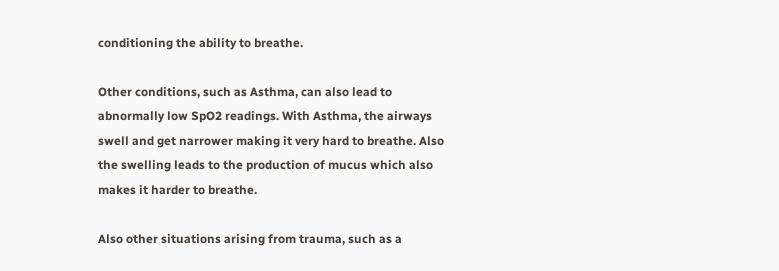conditioning the ability to breathe.

Other conditions, such as Asthma, can also lead to abnormally low SpO2 readings. With Asthma, the airways swell and get narrower making it very hard to breathe. Also the swelling leads to the production of mucus which also makes it harder to breathe.

Also other situations arising from trauma, such as a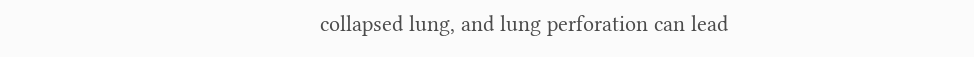collapsed lung, and lung perforation can lead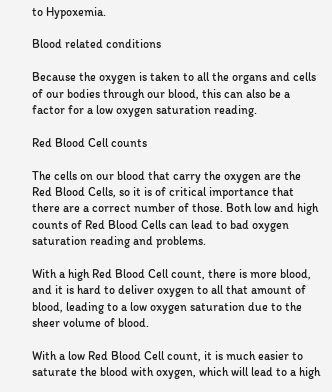to Hypoxemia.

Blood related conditions

Because the oxygen is taken to all the organs and cells of our bodies through our blood, this can also be a factor for a low oxygen saturation reading.

Red Blood Cell counts

The cells on our blood that carry the oxygen are the Red Blood Cells, so it is of critical importance that there are a correct number of those. Both low and high counts of Red Blood Cells can lead to bad oxygen saturation reading and problems.

With a high Red Blood Cell count, there is more blood, and it is hard to deliver oxygen to all that amount of blood, leading to a low oxygen saturation due to the sheer volume of blood.

With a low Red Blood Cell count, it is much easier to saturate the blood with oxygen, which will lead to a high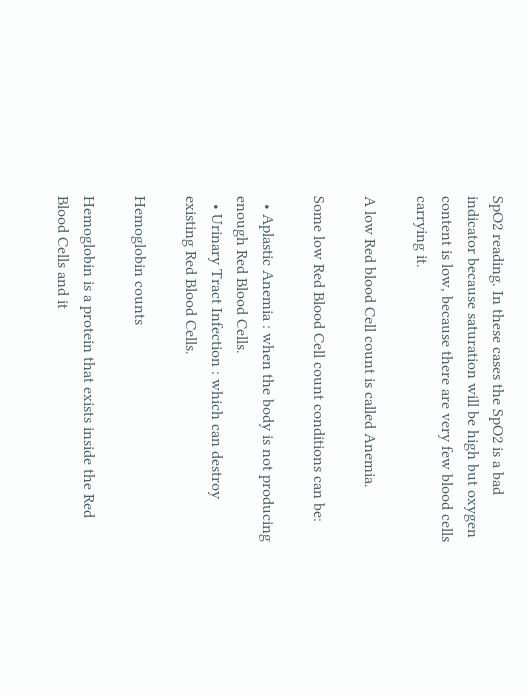SpO2 reading. In these cases the SpO2 is a bad indicator because saturation will be high but oxygen content is low, because there are very few blood cells carrying it.

A low Red blood Cell count is called Anemia.

Some low Red Blood Cell count conditions can be:

  • Aplastic Anemia : when the body is not producing enough Red Blood Cells.
  • Urinary Tract Infection : which can destroy existing Red Blood Cells.

Hemoglobin counts

Hemoglobin is a protein that exists inside the Red Blood Cells and it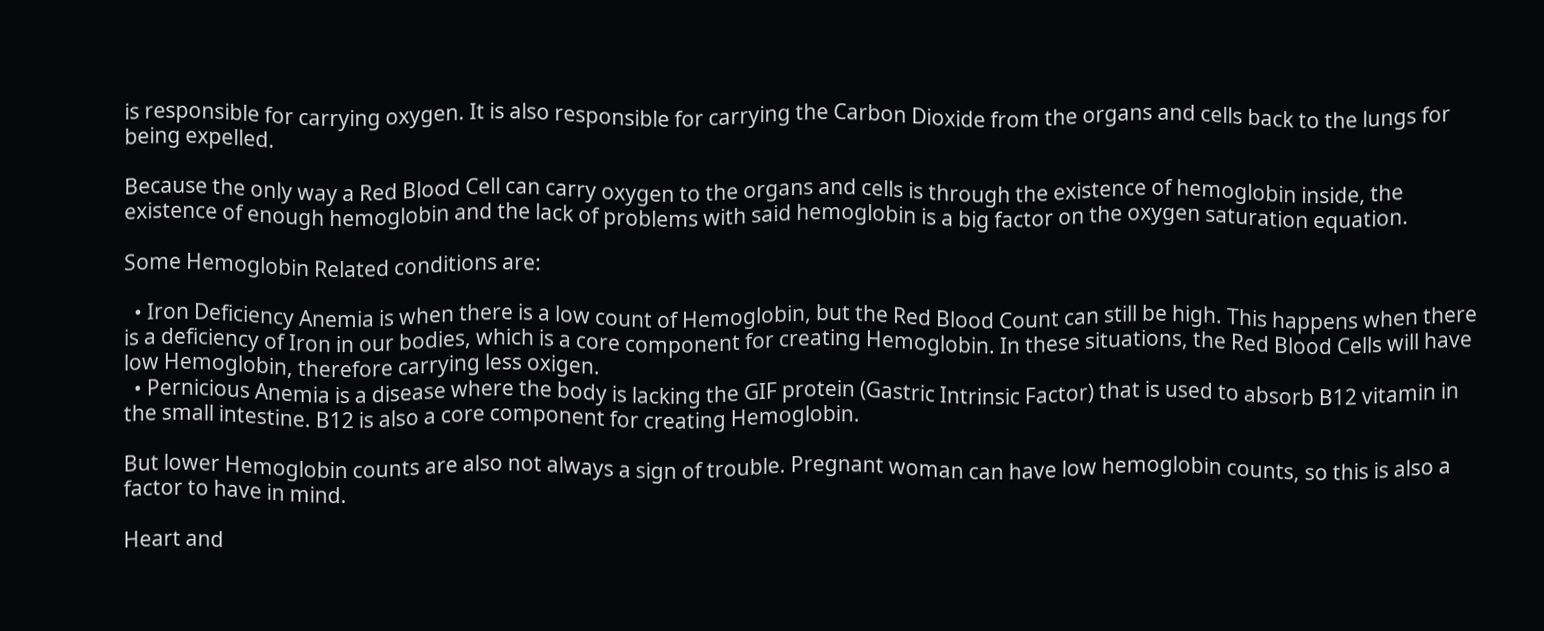is responsible for carrying oxygen. It is also responsible for carrying the Carbon Dioxide from the organs and cells back to the lungs for being expelled.

Because the only way a Red Blood Cell can carry oxygen to the organs and cells is through the existence of hemoglobin inside, the existence of enough hemoglobin and the lack of problems with said hemoglobin is a big factor on the oxygen saturation equation.

Some Hemoglobin Related conditions are:

  • Iron Deficiency Anemia is when there is a low count of Hemoglobin, but the Red Blood Count can still be high. This happens when there is a deficiency of Iron in our bodies, which is a core component for creating Hemoglobin. In these situations, the Red Blood Cells will have low Hemoglobin, therefore carrying less oxigen.
  • Pernicious Anemia is a disease where the body is lacking the GIF protein (Gastric Intrinsic Factor) that is used to absorb B12 vitamin in the small intestine. B12 is also a core component for creating Hemoglobin.

But lower Hemoglobin counts are also not always a sign of trouble. Pregnant woman can have low hemoglobin counts, so this is also a factor to have in mind.

Heart and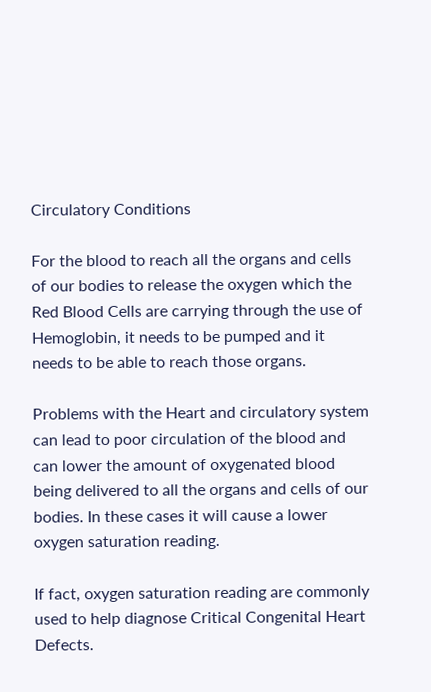Circulatory Conditions

For the blood to reach all the organs and cells of our bodies to release the oxygen which the Red Blood Cells are carrying through the use of Hemoglobin, it needs to be pumped and it needs to be able to reach those organs.

Problems with the Heart and circulatory system can lead to poor circulation of the blood and can lower the amount of oxygenated blood being delivered to all the organs and cells of our bodies. In these cases it will cause a lower oxygen saturation reading.

If fact, oxygen saturation reading are commonly used to help diagnose Critical Congenital Heart Defects.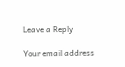Leave a Reply

Your email address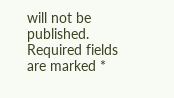will not be published. Required fields are marked *